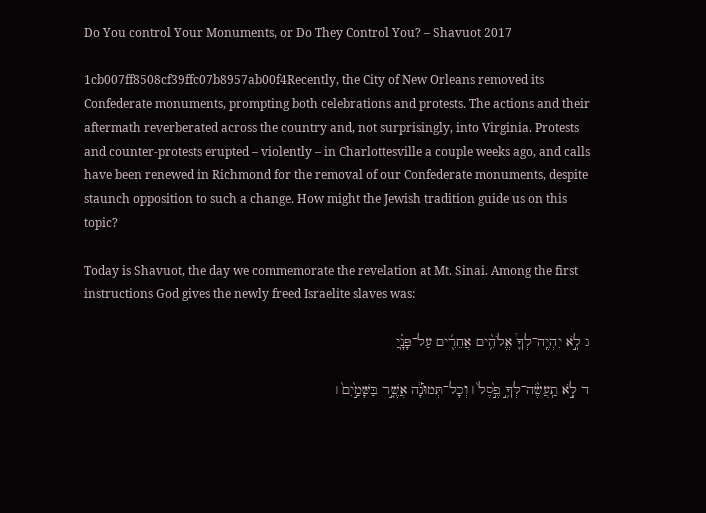Do You control Your Monuments, or Do They Control You? – Shavuot 2017

1cb007ff8508cf39ffc07b8957ab00f4Recently, the City of New Orleans removed its Confederate monuments, prompting both celebrations and protests. The actions and their aftermath reverberated across the country and, not surprisingly, into Virginia. Protests and counter-protests erupted – violently – in Charlottesville a couple weeks ago, and calls have been renewed in Richmond for the removal of our Confederate monuments, despite staunch opposition to such a change. How might the Jewish tradition guide us on this topic?

Today is Shavuot, the day we commemorate the revelation at Mt. Sinai. Among the first instructions God gives the newly freed Israelite slaves was:

ג לֹֽ֣א יִהְיֶֽה־לְךָ֛֩ אֱלֹהִ֥֨ים אֲחֵרִ֖֜ים עַל־פָּנָֽ֗יַ

ד לֹֽ֣א תַֽעֲשֶׂ֨ה־לְךָ֥֣ פֶ֣֙סֶל֙ ׀ וְכָל־תְּמוּנָ֡֔ה אֲשֶׁ֤֣ר בַּשָּׁמַ֣֙יִם֙ ׀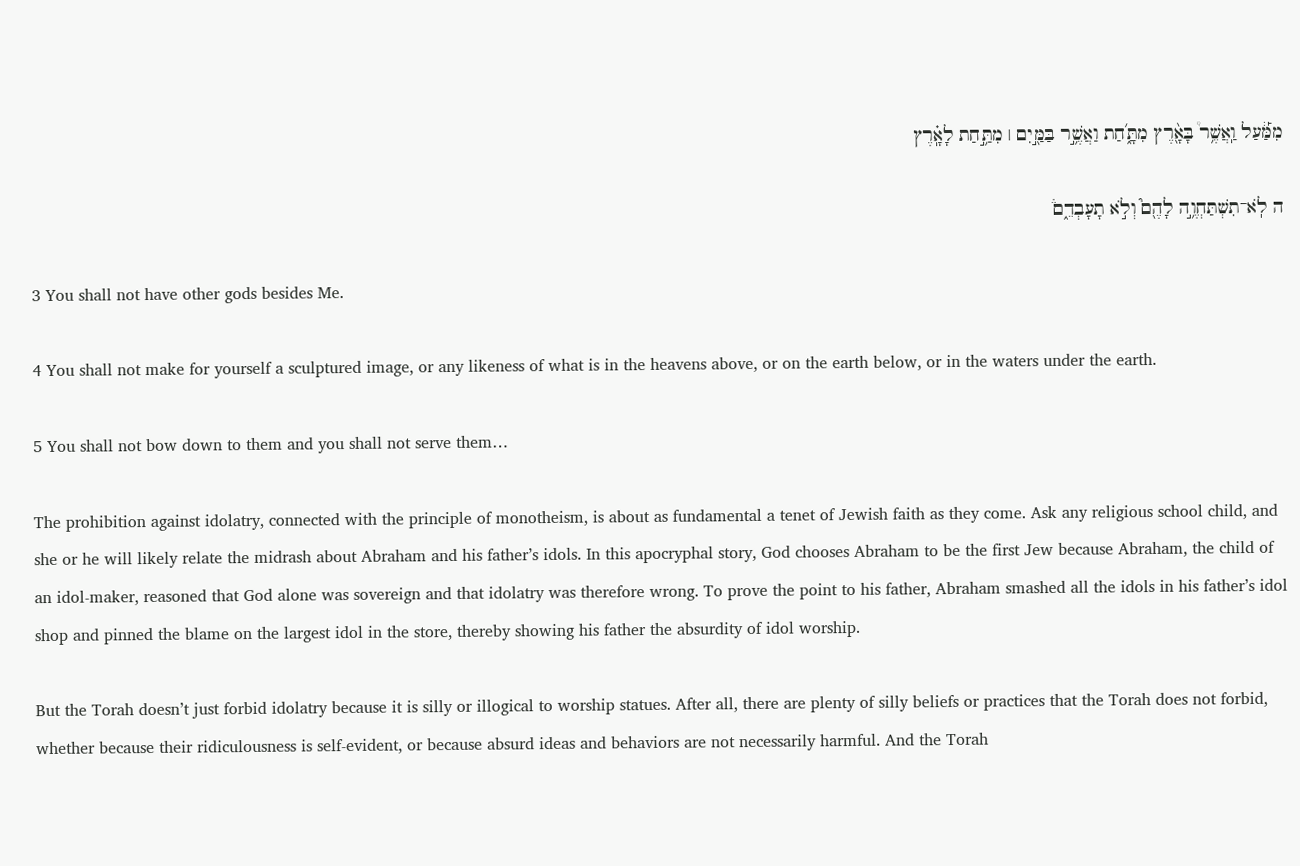מִמַּ֡֔עַל וַֽאֲשֶׁ֥ר֩ בָּאָ֖֨רֶץ מִתַָּ֑֜חַת וַאֲשֶׁ֥֣ר בַּמַּ֖֣יִם ׀ מִתַּ֥֣חַת לָאָֽ֗רֶץ

ה לֹֽא־תִשְׁתַּחְוֶ֥֣ה לָהֶ֖ם֮ וְלֹ֣א תָעָבְדֵ֑ם֒

3 You shall not have other gods besides Me.

4 You shall not make for yourself a sculptured image, or any likeness of what is in the heavens above, or on the earth below, or in the waters under the earth.

5 You shall not bow down to them and you shall not serve them…

The prohibition against idolatry, connected with the principle of monotheism, is about as fundamental a tenet of Jewish faith as they come. Ask any religious school child, and she or he will likely relate the midrash about Abraham and his father’s idols. In this apocryphal story, God chooses Abraham to be the first Jew because Abraham, the child of an idol-maker, reasoned that God alone was sovereign and that idolatry was therefore wrong. To prove the point to his father, Abraham smashed all the idols in his father’s idol shop and pinned the blame on the largest idol in the store, thereby showing his father the absurdity of idol worship.

But the Torah doesn’t just forbid idolatry because it is silly or illogical to worship statues. After all, there are plenty of silly beliefs or practices that the Torah does not forbid, whether because their ridiculousness is self-evident, or because absurd ideas and behaviors are not necessarily harmful. And the Torah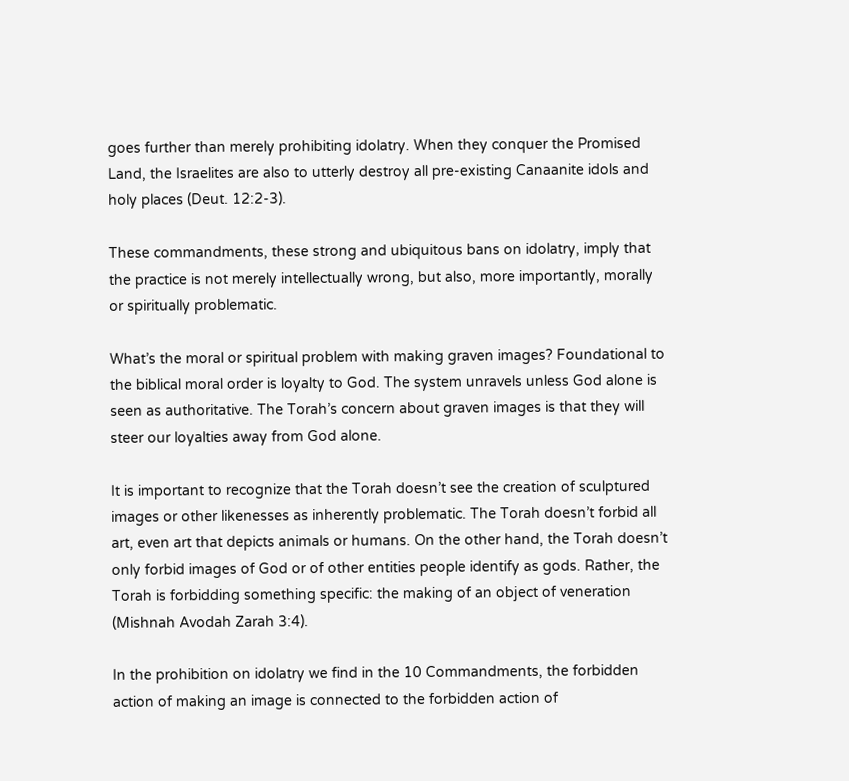goes further than merely prohibiting idolatry. When they conquer the Promised Land, the Israelites are also to utterly destroy all pre-existing Canaanite idols and holy places (Deut. 12:2-3).

These commandments, these strong and ubiquitous bans on idolatry, imply that the practice is not merely intellectually wrong, but also, more importantly, morally or spiritually problematic.

What’s the moral or spiritual problem with making graven images? Foundational to the biblical moral order is loyalty to God. The system unravels unless God alone is seen as authoritative. The Torah’s concern about graven images is that they will steer our loyalties away from God alone.

It is important to recognize that the Torah doesn’t see the creation of sculptured images or other likenesses as inherently problematic. The Torah doesn’t forbid all art, even art that depicts animals or humans. On the other hand, the Torah doesn’t only forbid images of God or of other entities people identify as gods. Rather, the Torah is forbidding something specific: the making of an object of veneration (Mishnah Avodah Zarah 3:4).

In the prohibition on idolatry we find in the 10 Commandments, the forbidden action of making an image is connected to the forbidden action of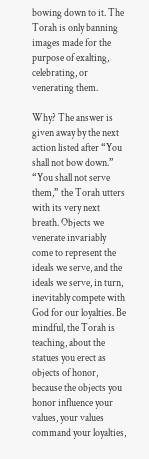bowing down to it. The Torah is only banning images made for the purpose of exalting, celebrating, or venerating them.

Why? The answer is given away by the next action listed after “You shall not bow down.” “You shall not serve them,” the Torah utters with its very next breath. Objects we venerate invariably come to represent the ideals we serve, and the ideals we serve, in turn, inevitably compete with God for our loyalties. Be mindful, the Torah is teaching, about the statues you erect as objects of honor, because the objects you honor influence your values, your values command your loyalties,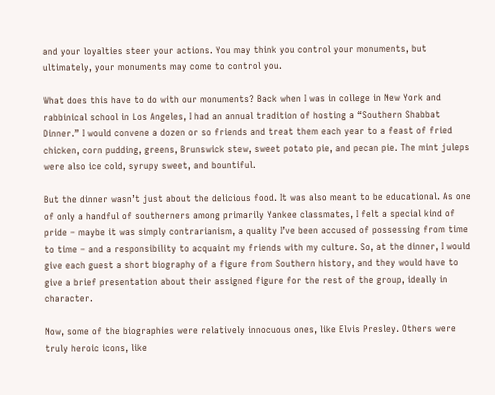and your loyalties steer your actions. You may think you control your monuments, but ultimately, your monuments may come to control you.

What does this have to do with our monuments? Back when I was in college in New York and rabbinical school in Los Angeles, I had an annual tradition of hosting a “Southern Shabbat Dinner.” I would convene a dozen or so friends and treat them each year to a feast of fried chicken, corn pudding, greens, Brunswick stew, sweet potato pie, and pecan pie. The mint juleps were also ice cold, syrupy sweet, and bountiful.

But the dinner wasn’t just about the delicious food. It was also meant to be educational. As one of only a handful of southerners among primarily Yankee classmates, I felt a special kind of pride – maybe it was simply contrarianism, a quality I’ve been accused of possessing from time to time – and a responsibility to acquaint my friends with my culture. So, at the dinner, I would give each guest a short biography of a figure from Southern history, and they would have to give a brief presentation about their assigned figure for the rest of the group, ideally in character.

Now, some of the biographies were relatively innocuous ones, like Elvis Presley. Others were truly heroic icons, like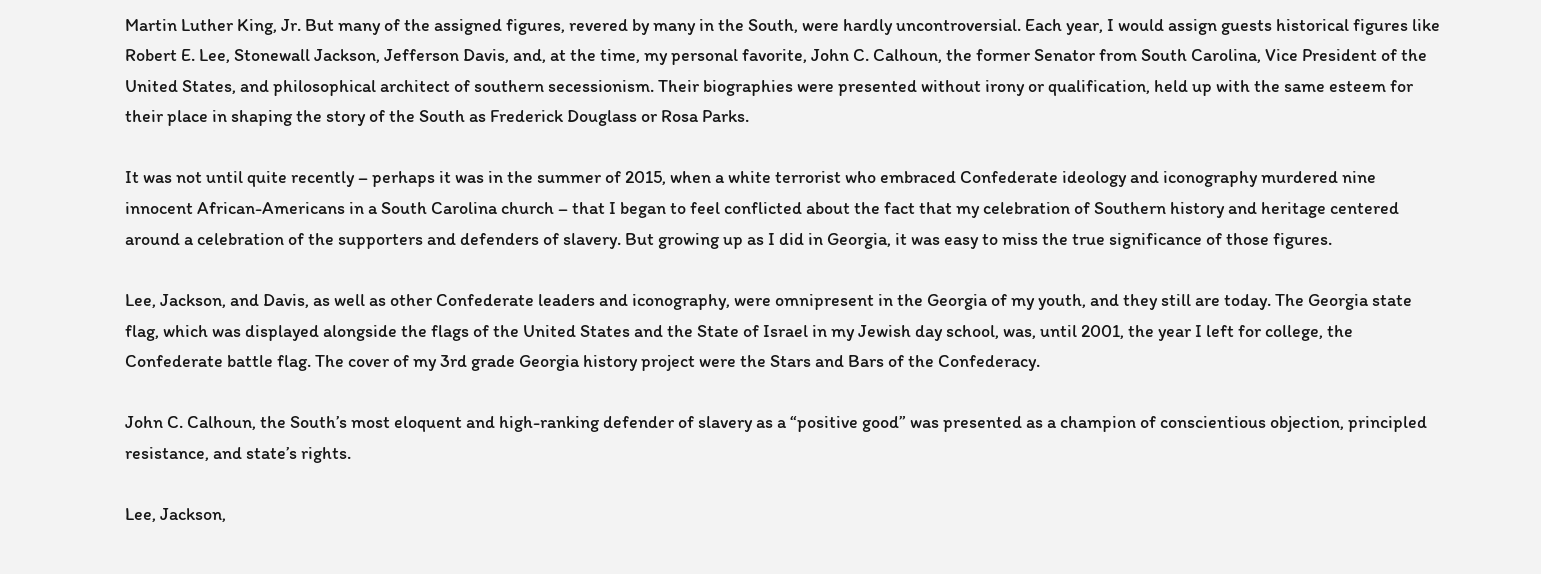Martin Luther King, Jr. But many of the assigned figures, revered by many in the South, were hardly uncontroversial. Each year, I would assign guests historical figures like Robert E. Lee, Stonewall Jackson, Jefferson Davis, and, at the time, my personal favorite, John C. Calhoun, the former Senator from South Carolina, Vice President of the United States, and philosophical architect of southern secessionism. Their biographies were presented without irony or qualification, held up with the same esteem for their place in shaping the story of the South as Frederick Douglass or Rosa Parks.

It was not until quite recently – perhaps it was in the summer of 2015, when a white terrorist who embraced Confederate ideology and iconography murdered nine innocent African-Americans in a South Carolina church – that I began to feel conflicted about the fact that my celebration of Southern history and heritage centered around a celebration of the supporters and defenders of slavery. But growing up as I did in Georgia, it was easy to miss the true significance of those figures.

Lee, Jackson, and Davis, as well as other Confederate leaders and iconography, were omnipresent in the Georgia of my youth, and they still are today. The Georgia state flag, which was displayed alongside the flags of the United States and the State of Israel in my Jewish day school, was, until 2001, the year I left for college, the Confederate battle flag. The cover of my 3rd grade Georgia history project were the Stars and Bars of the Confederacy.

John C. Calhoun, the South’s most eloquent and high-ranking defender of slavery as a “positive good” was presented as a champion of conscientious objection, principled resistance, and state’s rights.

Lee, Jackson,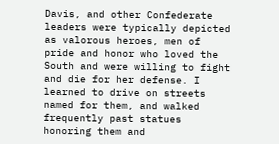Davis, and other Confederate leaders were typically depicted as valorous heroes, men of pride and honor who loved the South and were willing to fight and die for her defense. I learned to drive on streets named for them, and walked frequently past statues honoring them and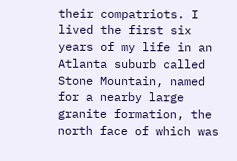their compatriots. I lived the first six years of my life in an Atlanta suburb called Stone Mountain, named for a nearby large granite formation, the north face of which was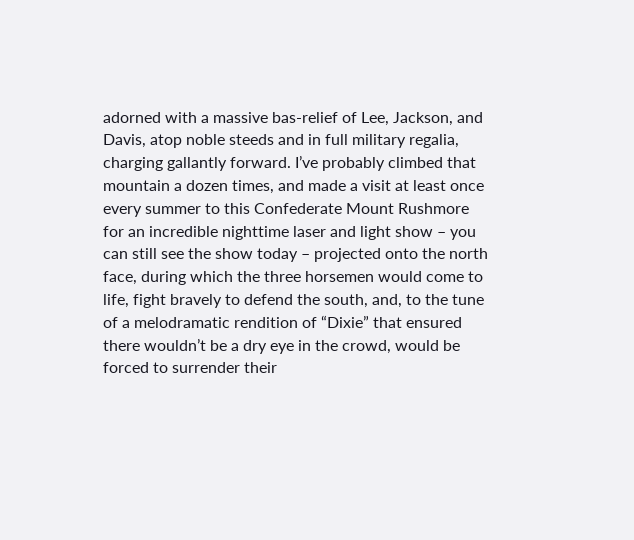adorned with a massive bas-relief of Lee, Jackson, and Davis, atop noble steeds and in full military regalia, charging gallantly forward. I’ve probably climbed that mountain a dozen times, and made a visit at least once every summer to this Confederate Mount Rushmore for an incredible nighttime laser and light show – you can still see the show today – projected onto the north face, during which the three horsemen would come to life, fight bravely to defend the south, and, to the tune of a melodramatic rendition of “Dixie” that ensured there wouldn’t be a dry eye in the crowd, would be forced to surrender their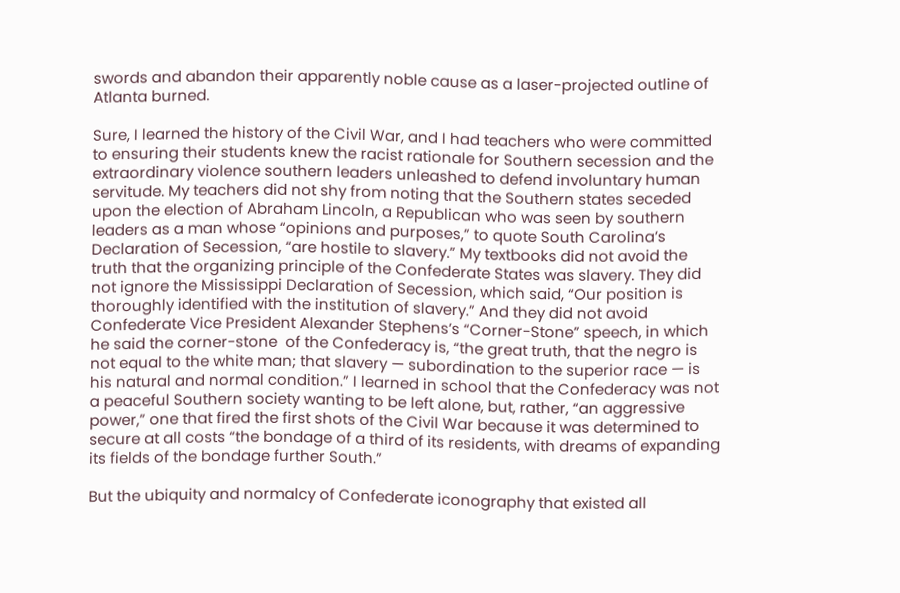swords and abandon their apparently noble cause as a laser-projected outline of Atlanta burned.

Sure, I learned the history of the Civil War, and I had teachers who were committed to ensuring their students knew the racist rationale for Southern secession and the extraordinary violence southern leaders unleashed to defend involuntary human servitude. My teachers did not shy from noting that the Southern states seceded upon the election of Abraham Lincoln, a Republican who was seen by southern leaders as a man whose “opinions and purposes,” to quote South Carolina’s Declaration of Secession, “are hostile to slavery.” My textbooks did not avoid the truth that the organizing principle of the Confederate States was slavery. They did not ignore the Mississippi Declaration of Secession, which said, “Our position is thoroughly identified with the institution of slavery.” And they did not avoid Confederate Vice President Alexander Stephens’s “Corner-Stone” speech, in which he said the corner-stone  of the Confederacy is, “the great truth, that the negro is not equal to the white man; that slavery — subordination to the superior race — is his natural and normal condition.” I learned in school that the Confederacy was not a peaceful Southern society wanting to be left alone, but, rather, “an aggressive power,” one that fired the first shots of the Civil War because it was determined to secure at all costs “the bondage of a third of its residents, with dreams of expanding its fields of the bondage further South.”

But the ubiquity and normalcy of Confederate iconography that existed all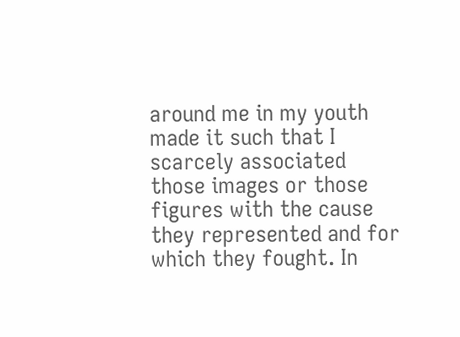around me in my youth made it such that I scarcely associated those images or those figures with the cause they represented and for which they fought. In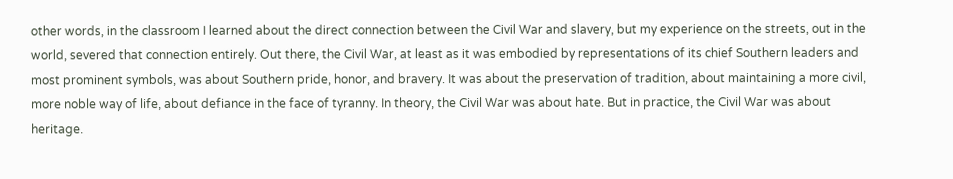other words, in the classroom I learned about the direct connection between the Civil War and slavery, but my experience on the streets, out in the world, severed that connection entirely. Out there, the Civil War, at least as it was embodied by representations of its chief Southern leaders and most prominent symbols, was about Southern pride, honor, and bravery. It was about the preservation of tradition, about maintaining a more civil, more noble way of life, about defiance in the face of tyranny. In theory, the Civil War was about hate. But in practice, the Civil War was about heritage.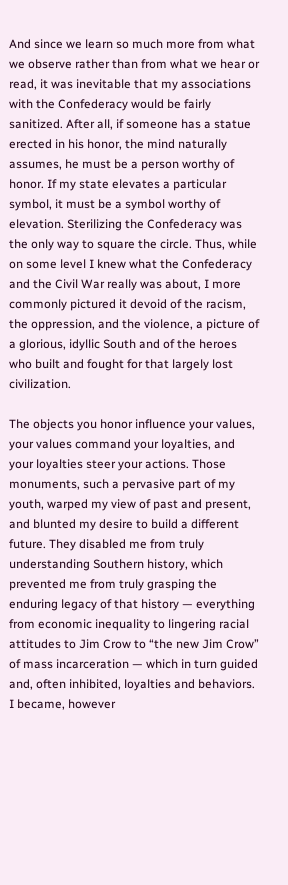And since we learn so much more from what we observe rather than from what we hear or read, it was inevitable that my associations with the Confederacy would be fairly sanitized. After all, if someone has a statue erected in his honor, the mind naturally assumes, he must be a person worthy of honor. If my state elevates a particular symbol, it must be a symbol worthy of elevation. Sterilizing the Confederacy was the only way to square the circle. Thus, while on some level I knew what the Confederacy and the Civil War really was about, I more commonly pictured it devoid of the racism, the oppression, and the violence, a picture of a glorious, idyllic South and of the heroes who built and fought for that largely lost civilization.

The objects you honor influence your values, your values command your loyalties, and your loyalties steer your actions. Those monuments, such a pervasive part of my youth, warped my view of past and present, and blunted my desire to build a different future. They disabled me from truly understanding Southern history, which prevented me from truly grasping the enduring legacy of that history — everything from economic inequality to lingering racial attitudes to Jim Crow to “the new Jim Crow” of mass incarceration — which in turn guided and, often inhibited, loyalties and behaviors. I became, however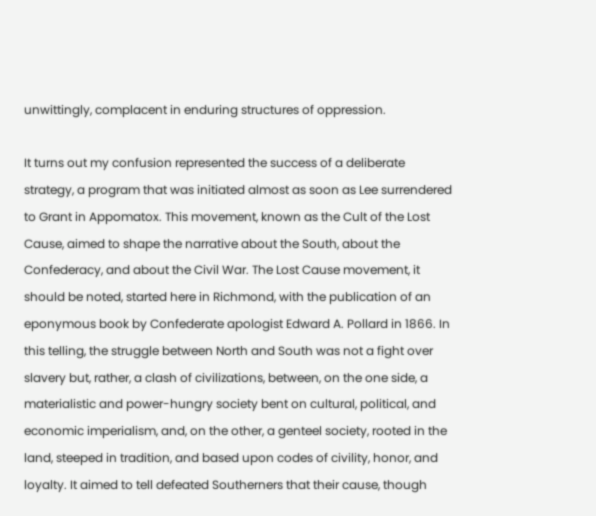unwittingly, complacent in enduring structures of oppression.

It turns out my confusion represented the success of a deliberate strategy, a program that was initiated almost as soon as Lee surrendered to Grant in Appomatox. This movement, known as the Cult of the Lost Cause, aimed to shape the narrative about the South, about the Confederacy, and about the Civil War. The Lost Cause movement, it should be noted, started here in Richmond, with the publication of an eponymous book by Confederate apologist Edward A. Pollard in 1866. In this telling, the struggle between North and South was not a fight over slavery but, rather, a clash of civilizations, between, on the one side, a materialistic and power-hungry society bent on cultural, political, and economic imperialism, and, on the other, a genteel society, rooted in the land, steeped in tradition, and based upon codes of civility, honor, and loyalty. It aimed to tell defeated Southerners that their cause, though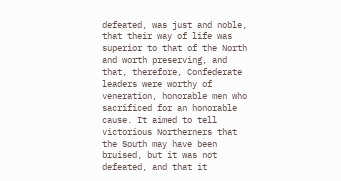defeated, was just and noble, that their way of life was superior to that of the North and worth preserving, and that, therefore, Confederate leaders were worthy of veneration, honorable men who sacrificed for an honorable cause. It aimed to tell victorious Northerners that the South may have been bruised, but it was not defeated, and that it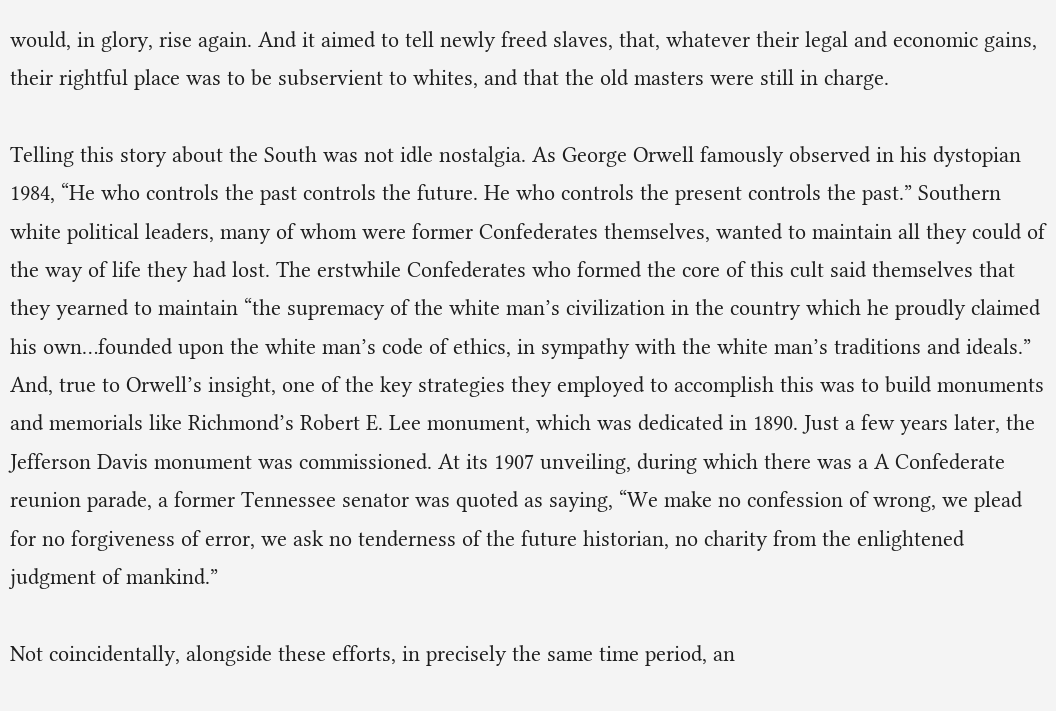would, in glory, rise again. And it aimed to tell newly freed slaves, that, whatever their legal and economic gains, their rightful place was to be subservient to whites, and that the old masters were still in charge.

Telling this story about the South was not idle nostalgia. As George Orwell famously observed in his dystopian 1984, “He who controls the past controls the future. He who controls the present controls the past.” Southern white political leaders, many of whom were former Confederates themselves, wanted to maintain all they could of the way of life they had lost. The erstwhile Confederates who formed the core of this cult said themselves that they yearned to maintain “the supremacy of the white man’s civilization in the country which he proudly claimed his own…founded upon the white man’s code of ethics, in sympathy with the white man’s traditions and ideals.” And, true to Orwell’s insight, one of the key strategies they employed to accomplish this was to build monuments and memorials like Richmond’s Robert E. Lee monument, which was dedicated in 1890. Just a few years later, the Jefferson Davis monument was commissioned. At its 1907 unveiling, during which there was a A Confederate reunion parade, a former Tennessee senator was quoted as saying, “We make no confession of wrong, we plead for no forgiveness of error, we ask no tenderness of the future historian, no charity from the enlightened judgment of mankind.”

Not coincidentally, alongside these efforts, in precisely the same time period, an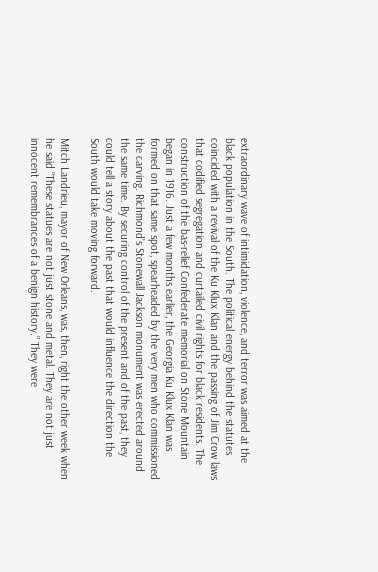extraordinary wave of intimidation, violence, and terror was aimed at the black population in the South. The political energy behind the statutes coincided with a revival of the Ku Klux Klan and the passing of Jim Crow laws that codified segregation and curtailed civil rights for black residents. The construction of the bas-relief Confederate memorial on Stone Mountain began in 1916. Just a few months earlier, the Georgia Ku Klux Klan was formed on that same spot, spearheaded by the very men who commissioned the carving. Richmond’s Stonewall Jackson monument was erected around the same time. By securing control of the present and of the past, they could tell a story about the past that would influence the direction the South would take moving forward.

Mitch Landrieu, mayor of New Orleans, was, then, right the other week when he said “These statues are not just stone and metal. They are not just innocent remembrances of a benign history.” They were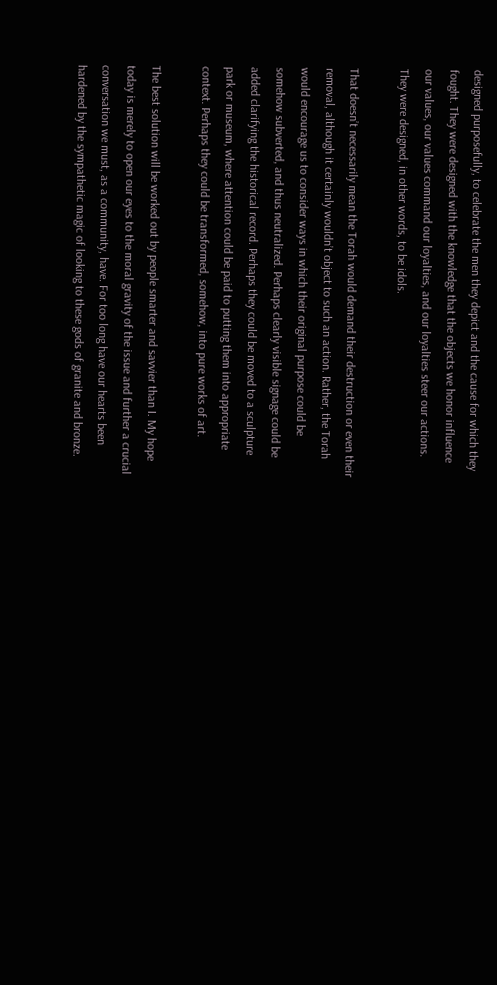designed purposefully, to celebrate the men they depict and the cause for which they fought. They were designed with the knowledge that the objects we honor influence our values, our values command our loyalties, and our loyalties steer our actions. They were designed, in other words, to be idols.

That doesn’t necessarily mean the Torah would demand their destruction or even their removal, although it certainly wouldn’t object to such an action. Rather, the Torah would encourage us to consider ways in which their original purpose could be somehow subverted, and thus neutralized. Perhaps clearly visible signage could be added clarifying the historical record. Perhaps they could be moved to a sculpture park or museum, where attention could be paid to putting them into appropriate context. Perhaps they could be transformed, somehow, into pure works of art.

The best solution will be worked out by people smarter and savvier than I. My hope today is merely to open our eyes to the moral gravity of the issue and further a crucial conversation we must, as a community, have. For too long have our hearts been hardened by the sympathetic magic of looking to these gods of granite and bronze.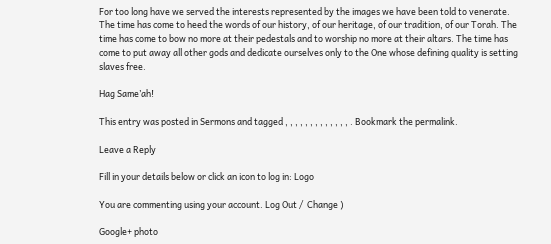For too long have we served the interests represented by the images we have been told to venerate. The time has come to heed the words of our history, of our heritage, of our tradition, of our Torah. The time has come to bow no more at their pedestals and to worship no more at their altars. The time has come to put away all other gods and dedicate ourselves only to the One whose defining quality is setting slaves free.

Hag Same’ah!

This entry was posted in Sermons and tagged , , , , , , , , , , , , , . Bookmark the permalink.

Leave a Reply

Fill in your details below or click an icon to log in: Logo

You are commenting using your account. Log Out /  Change )

Google+ photo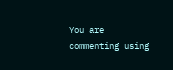You are commenting using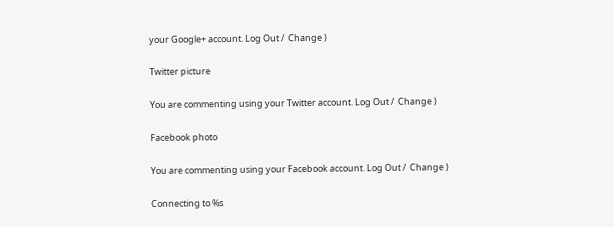your Google+ account. Log Out /  Change )

Twitter picture

You are commenting using your Twitter account. Log Out /  Change )

Facebook photo

You are commenting using your Facebook account. Log Out /  Change )

Connecting to %s